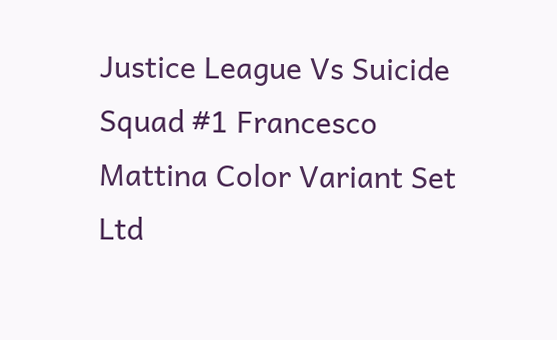Justice League Vs Suicide Squad #1 Francesco Mattina Color Variant Set Ltd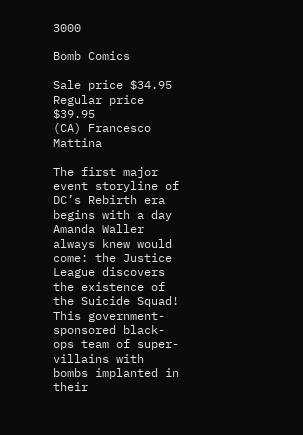3000

Bomb Comics

Sale price $34.95 Regular price $39.95
(CA) Francesco Mattina

The first major event storyline of DC’s Rebirth era begins with a day Amanda Waller always knew would come: the Justice League discovers the existence of the Suicide Squad! This government-sponsored black-ops team of super-villains with bombs implanted in their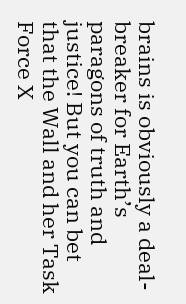brains is obviously a deal-breaker for Earth’s paragons of truth and justice! But you can bet that the Wall and her Task Force X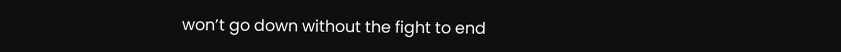won’t go down without the fight to end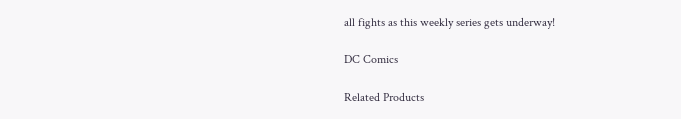all fights as this weekly series gets underway!

DC Comics

Related Products